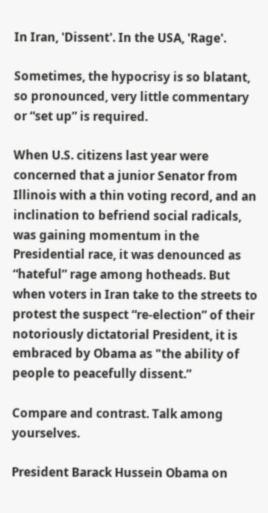In Iran, 'Dissent'. In the USA, 'Rage'.

Sometimes, the hypocrisy is so blatant, so pronounced, very little commentary or “set up” is required.

When U.S. citizens last year were concerned that a junior Senator from Illinois with a thin voting record, and an inclination to befriend social radicals, was gaining momentum in the Presidential race, it was denounced as “hateful” rage among hotheads. But when voters in Iran take to the streets to protest the suspect “re-election” of their notoriously dictatorial President, it is embraced by Obama as "the ability of people to peacefully dissent.”

Compare and contrast. Talk among yourselves.

President Barack Hussein Obama on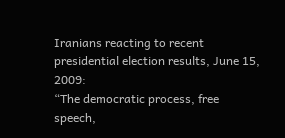Iranians reacting to recent presidential election results, June 15, 2009:
“The democratic process, free speech,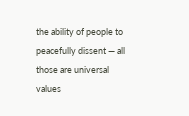the ability of people to peacefully dissent — all those are universal values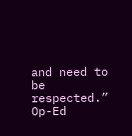and need to be respected.”
Op-Ed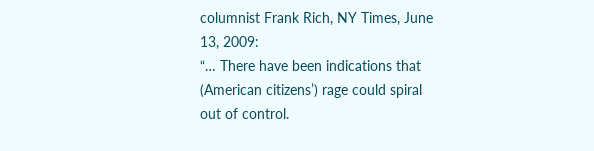columnist Frank Rich, NY Times, June 13, 2009:
“… There have been indications that (American citizens’) rage could spiral out of control.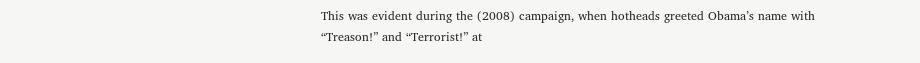This was evident during the (2008) campaign, when hotheads greeted Obama’s name with “Treason!” and “Terrorist!” at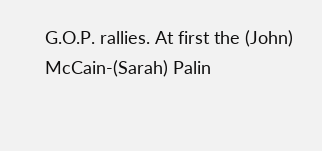G.O.P. rallies. At first the (John) McCain-(Sarah) Palin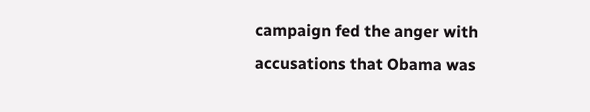campaign fed the anger with accusations that Obama was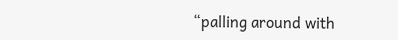“palling around with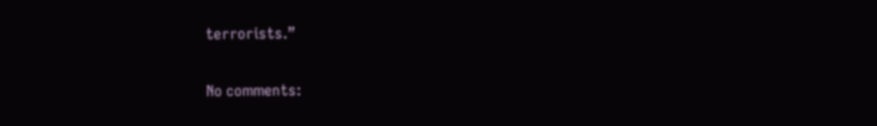terrorists.”

No comments: